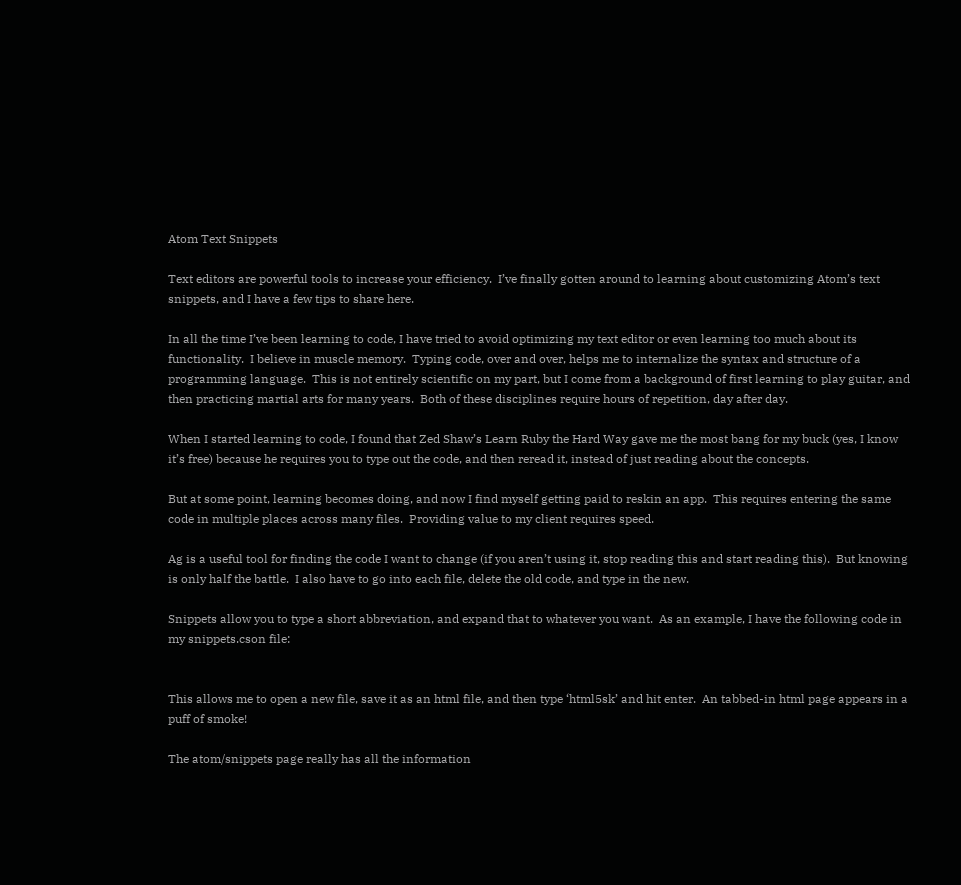Atom Text Snippets

Text editors are powerful tools to increase your efficiency.  I’ve finally gotten around to learning about customizing Atom’s text snippets, and I have a few tips to share here.

In all the time I’ve been learning to code, I have tried to avoid optimizing my text editor or even learning too much about its functionality.  I believe in muscle memory.  Typing code, over and over, helps me to internalize the syntax and structure of a programming language.  This is not entirely scientific on my part, but I come from a background of first learning to play guitar, and then practicing martial arts for many years.  Both of these disciplines require hours of repetition, day after day.

When I started learning to code, I found that Zed Shaw’s Learn Ruby the Hard Way gave me the most bang for my buck (yes, I know it’s free) because he requires you to type out the code, and then reread it, instead of just reading about the concepts.

But at some point, learning becomes doing, and now I find myself getting paid to reskin an app.  This requires entering the same code in multiple places across many files.  Providing value to my client requires speed.

Ag is a useful tool for finding the code I want to change (if you aren’t using it, stop reading this and start reading this).  But knowing is only half the battle.  I also have to go into each file, delete the old code, and type in the new.

Snippets allow you to type a short abbreviation, and expand that to whatever you want.  As an example, I have the following code in my snippets.cson file:


This allows me to open a new file, save it as an html file, and then type ‘html5sk’ and hit enter.  An tabbed-in html page appears in a puff of smoke!

The atom/snippets page really has all the information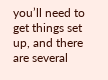you’ll need to get things set up, and there are several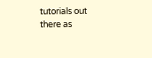tutorials out there as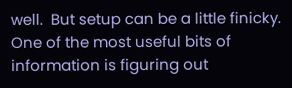well.  But setup can be a little finicky.  One of the most useful bits of information is figuring out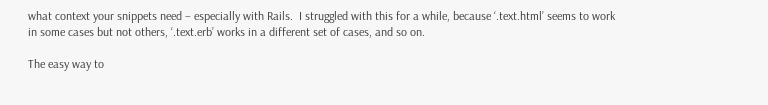what context your snippets need – especially with Rails.  I struggled with this for a while, because ‘.text.html’ seems to work in some cases but not others, ‘.text.erb’ works in a different set of cases, and so on.

The easy way to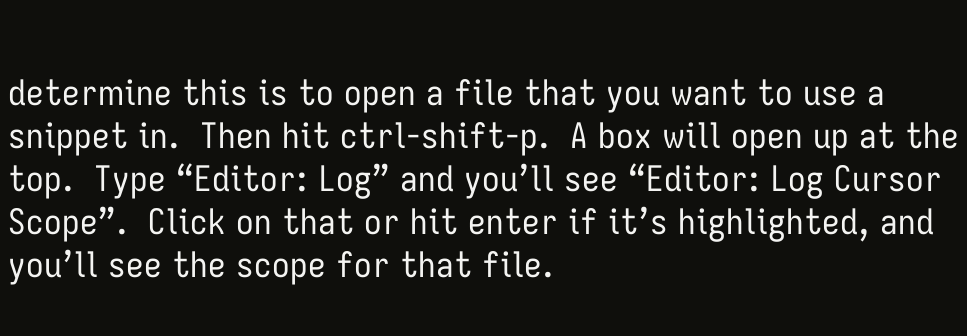determine this is to open a file that you want to use a snippet in.  Then hit ctrl-shift-p.  A box will open up at the top.  Type “Editor: Log” and you’ll see “Editor: Log Cursor Scope”.  Click on that or hit enter if it’s highlighted, and you’ll see the scope for that file.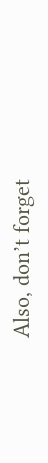Also, don’t forget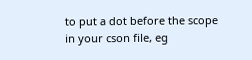to put a dot before the scope in your cson file, eg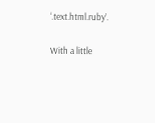‘.text.html.ruby’.

With a little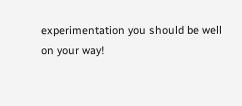experimentation you should be well on your way!